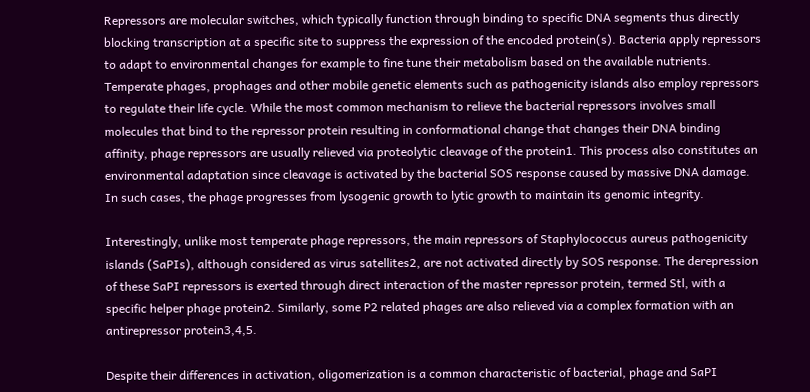Repressors are molecular switches, which typically function through binding to specific DNA segments thus directly blocking transcription at a specific site to suppress the expression of the encoded protein(s). Bacteria apply repressors to adapt to environmental changes for example to fine tune their metabolism based on the available nutrients. Temperate phages, prophages and other mobile genetic elements such as pathogenicity islands also employ repressors to regulate their life cycle. While the most common mechanism to relieve the bacterial repressors involves small molecules that bind to the repressor protein resulting in conformational change that changes their DNA binding affinity, phage repressors are usually relieved via proteolytic cleavage of the protein1. This process also constitutes an environmental adaptation since cleavage is activated by the bacterial SOS response caused by massive DNA damage. In such cases, the phage progresses from lysogenic growth to lytic growth to maintain its genomic integrity.

Interestingly, unlike most temperate phage repressors, the main repressors of Staphylococcus aureus pathogenicity islands (SaPIs), although considered as virus satellites2, are not activated directly by SOS response. The derepression of these SaPI repressors is exerted through direct interaction of the master repressor protein, termed Stl, with a specific helper phage protein2. Similarly, some P2 related phages are also relieved via a complex formation with an antirepressor protein3,4,5.

Despite their differences in activation, oligomerization is a common characteristic of bacterial, phage and SaPI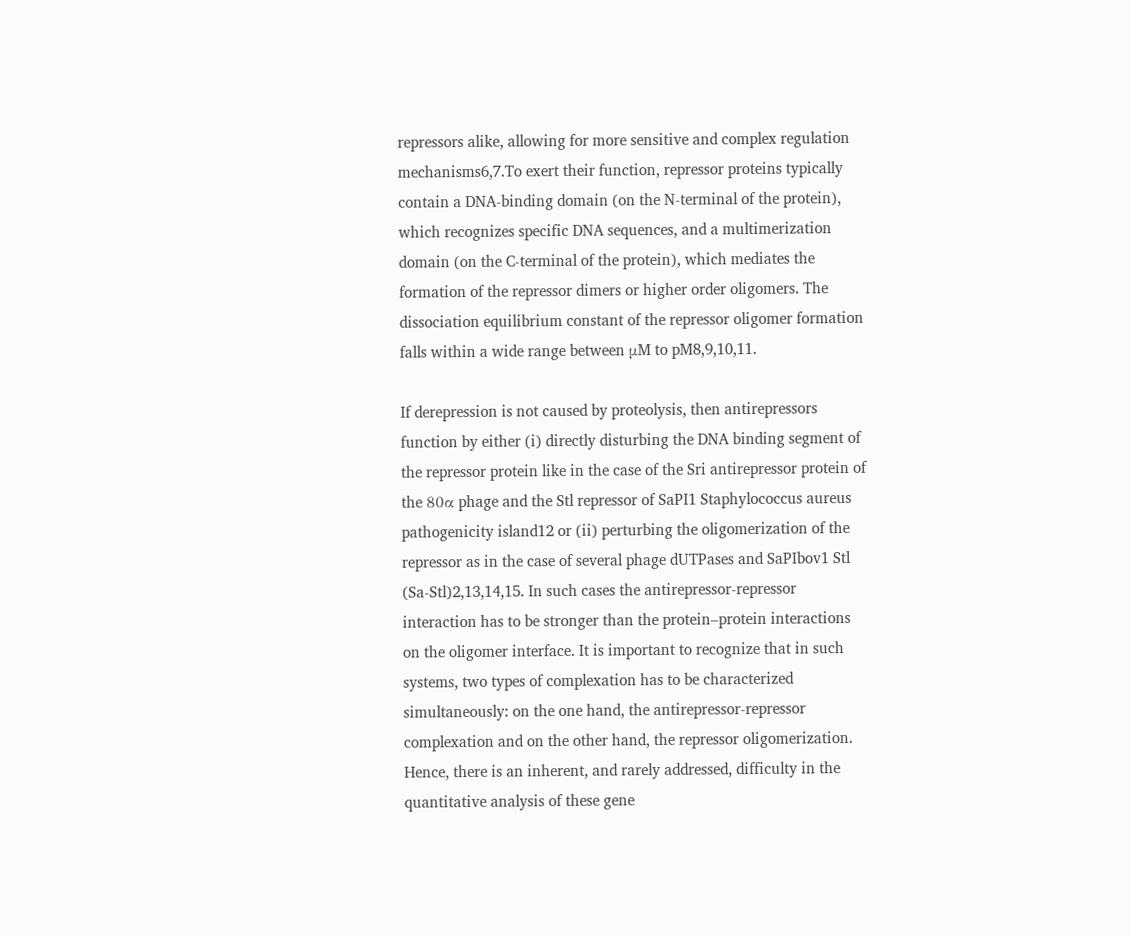repressors alike, allowing for more sensitive and complex regulation mechanisms6,7.To exert their function, repressor proteins typically contain a DNA-binding domain (on the N-terminal of the protein), which recognizes specific DNA sequences, and a multimerization domain (on the C-terminal of the protein), which mediates the formation of the repressor dimers or higher order oligomers. The dissociation equilibrium constant of the repressor oligomer formation falls within a wide range between μM to pM8,9,10,11.

If derepression is not caused by proteolysis, then antirepressors function by either (i) directly disturbing the DNA binding segment of the repressor protein like in the case of the Sri antirepressor protein of the 80α phage and the Stl repressor of SaPI1 Staphylococcus aureus pathogenicity island12 or (ii) perturbing the oligomerization of the repressor as in the case of several phage dUTPases and SaPIbov1 Stl (Sa-Stl)2,13,14,15. In such cases the antirepressor-repressor interaction has to be stronger than the protein–protein interactions on the oligomer interface. It is important to recognize that in such systems, two types of complexation has to be characterized simultaneously: on the one hand, the antirepressor-repressor complexation and on the other hand, the repressor oligomerization. Hence, there is an inherent, and rarely addressed, difficulty in the quantitative analysis of these gene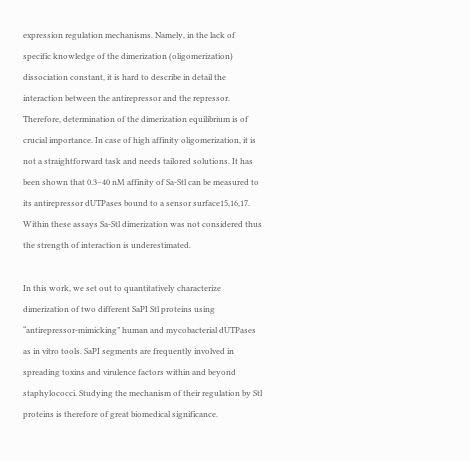expression regulation mechanisms. Namely, in the lack of specific knowledge of the dimerization (oligomerization) dissociation constant, it is hard to describe in detail the interaction between the antirepressor and the repressor. Therefore, determination of the dimerization equilibrium is of crucial importance. In case of high affinity oligomerization, it is not a straightforward task and needs tailored solutions. It has been shown that 0.3–40 nM affinity of Sa-Stl can be measured to its antirepressor dUTPases bound to a sensor surface15,16,17. Within these assays Sa-Stl dimerization was not considered thus the strength of interaction is underestimated.

In this work, we set out to quantitatively characterize dimerization of two different SaPI Stl proteins using “antirepressor-mimicking” human and mycobacterial dUTPases as in vitro tools. SaPI segments are frequently involved in spreading toxins and virulence factors within and beyond staphylococci. Studying the mechanism of their regulation by Stl proteins is therefore of great biomedical significance.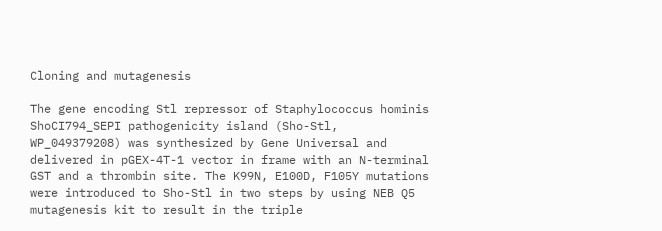Cloning and mutagenesis

The gene encoding Stl repressor of Staphylococcus hominis ShoCI794_SEPI pathogenicity island (Sho-Stl, WP_049379208) was synthesized by Gene Universal and delivered in pGEX-4T-1 vector in frame with an N-terminal GST and a thrombin site. The K99N, E100D, F105Y mutations were introduced to Sho-Stl in two steps by using NEB Q5 mutagenesis kit to result in the triple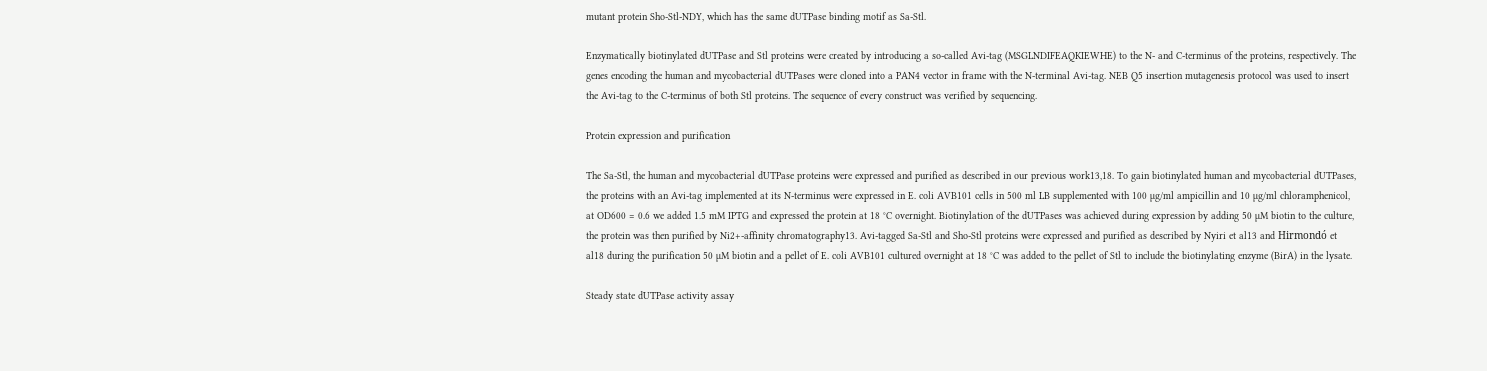mutant protein Sho-Stl-NDY, which has the same dUTPase binding motif as Sa-Stl.

Enzymatically biotinylated dUTPase and Stl proteins were created by introducing a so-called Avi-tag (MSGLNDIFEAQKIEWHE) to the N- and C-terminus of the proteins, respectively. The genes encoding the human and mycobacterial dUTPases were cloned into a PAN4 vector in frame with the N-terminal Avi-tag. NEB Q5 insertion mutagenesis protocol was used to insert the Avi-tag to the C-terminus of both Stl proteins. The sequence of every construct was verified by sequencing.

Protein expression and purification

The Sa-Stl, the human and mycobacterial dUTPase proteins were expressed and purified as described in our previous work13,18. To gain biotinylated human and mycobacterial dUTPases, the proteins with an Avi-tag implemented at its N-terminus were expressed in E. coli AVB101 cells in 500 ml LB supplemented with 100 µg/ml ampicillin and 10 µg/ml chloramphenicol, at OD600 = 0.6 we added 1.5 mM IPTG and expressed the protein at 18 °C overnight. Biotinylation of the dUTPases was achieved during expression by adding 50 µM biotin to the culture, the protein was then purified by Ni2+-affinity chromatography13. Avi-tagged Sa-Stl and Sho-Stl proteins were expressed and purified as described by Nyiri et al13 and Hirmondó et al18 during the purification 50 µM biotin and a pellet of E. coli AVB101 cultured overnight at 18 °C was added to the pellet of Stl to include the biotinylating enzyme (BirA) in the lysate.

Steady state dUTPase activity assay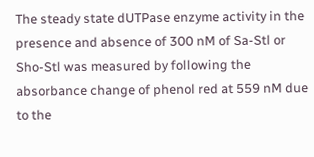The steady state dUTPase enzyme activity in the presence and absence of 300 nM of Sa-Stl or Sho-Stl was measured by following the absorbance change of phenol red at 559 nM due to the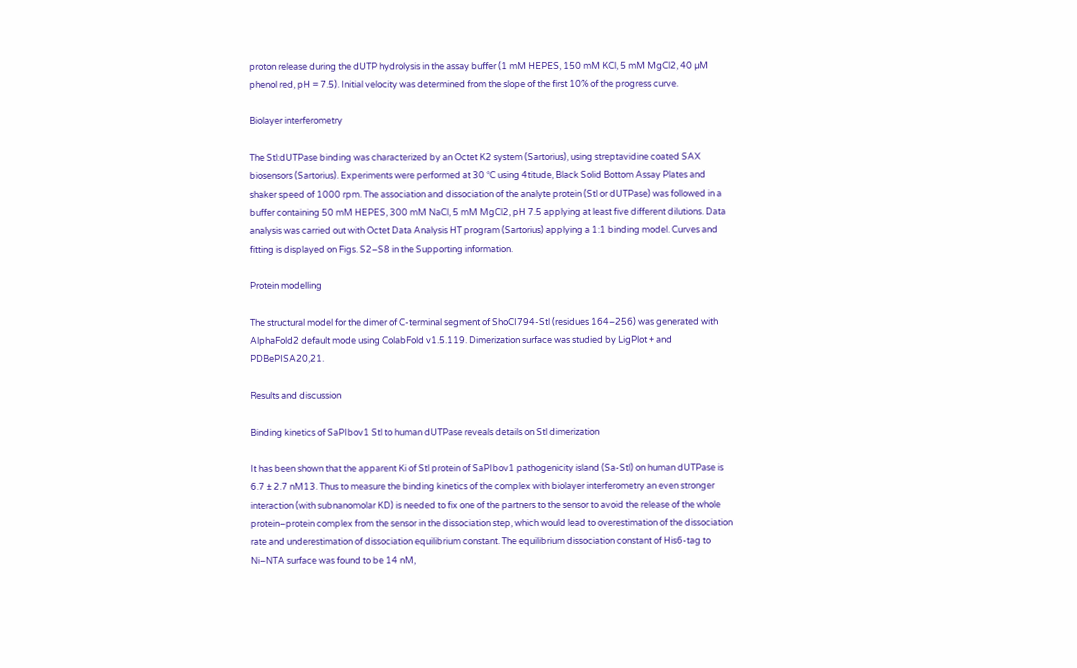proton release during the dUTP hydrolysis in the assay buffer (1 mM HEPES, 150 mM KCl, 5 mM MgCl2, 40 µM phenol red, pH = 7.5). Initial velocity was determined from the slope of the first 10% of the progress curve.

Biolayer interferometry

The Stl:dUTPase binding was characterized by an Octet K2 system (Sartorius), using streptavidine coated SAX biosensors (Sartorius). Experiments were performed at 30 °C using 4titude, Black Solid Bottom Assay Plates and shaker speed of 1000 rpm. The association and dissociation of the analyte protein (Stl or dUTPase) was followed in a buffer containing 50 mM HEPES, 300 mM NaCl, 5 mM MgCl2, pH 7.5 applying at least five different dilutions. Data analysis was carried out with Octet Data Analysis HT program (Sartorius) applying a 1:1 binding model. Curves and fitting is displayed on Figs. S2–S8 in the Supporting information.

Protein modelling

The structural model for the dimer of C-terminal segment of ShoCI794-Stl (residues 164–256) was generated with AlphaFold2 default mode using ColabFold v1.5.119. Dimerization surface was studied by LigPlot + and PDBePISA20,21.

Results and discussion

Binding kinetics of SaPIbov1 Stl to human dUTPase reveals details on Stl dimerization

It has been shown that the apparent Ki of Stl protein of SaPIbov1 pathogenicity island (Sa-Stl) on human dUTPase is 6.7 ± 2.7 nM13. Thus to measure the binding kinetics of the complex with biolayer interferometry an even stronger interaction (with subnanomolar KD) is needed to fix one of the partners to the sensor to avoid the release of the whole protein–protein complex from the sensor in the dissociation step, which would lead to overestimation of the dissociation rate and underestimation of dissociation equilibrium constant. The equilibrium dissociation constant of His6-tag to Ni–NTA surface was found to be 14 nM,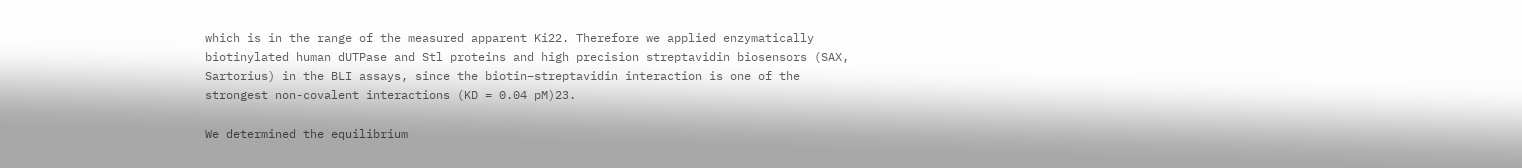which is in the range of the measured apparent Ki22. Therefore we applied enzymatically biotinylated human dUTPase and Stl proteins and high precision streptavidin biosensors (SAX, Sartorius) in the BLI assays, since the biotin–streptavidin interaction is one of the strongest non-covalent interactions (KD = 0.04 pM)23.

We determined the equilibrium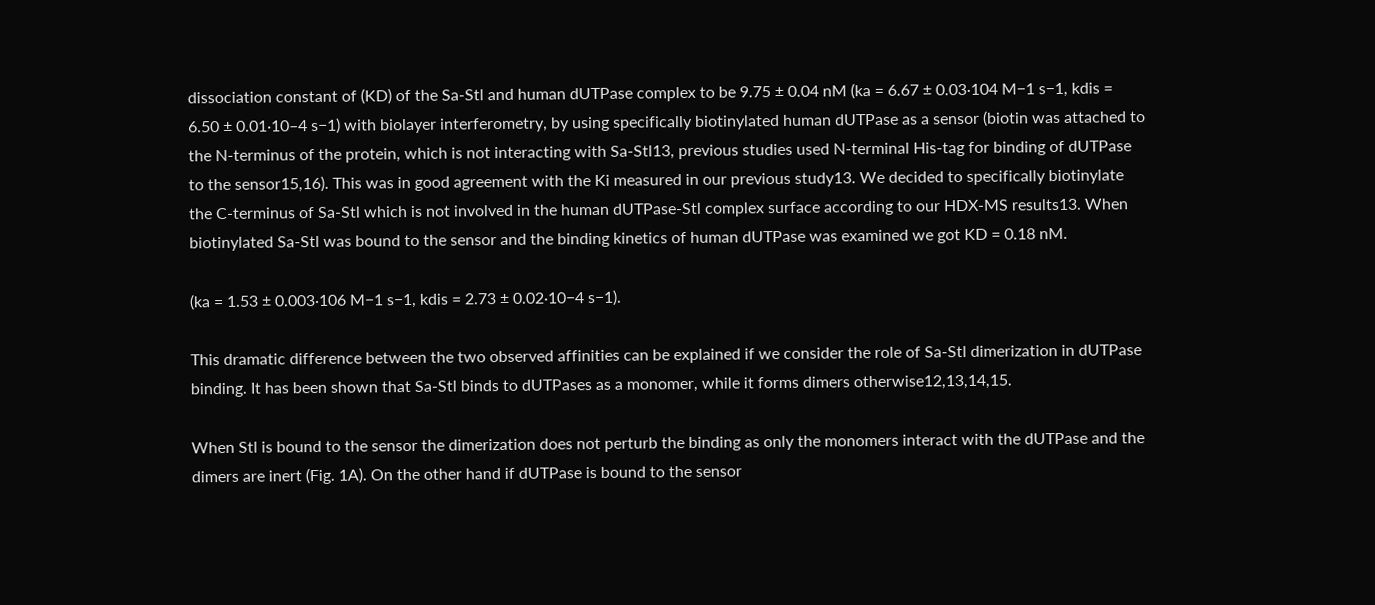dissociation constant of (KD) of the Sa-Stl and human dUTPase complex to be 9.75 ± 0.04 nM (ka = 6.67 ± 0.03·104 M−1 s−1, kdis = 6.50 ± 0.01·10–4 s−1) with biolayer interferometry, by using specifically biotinylated human dUTPase as a sensor (biotin was attached to the N-terminus of the protein, which is not interacting with Sa-Stl13, previous studies used N-terminal His-tag for binding of dUTPase to the sensor15,16). This was in good agreement with the Ki measured in our previous study13. We decided to specifically biotinylate the C-terminus of Sa-Stl which is not involved in the human dUTPase-Stl complex surface according to our HDX-MS results13. When biotinylated Sa-Stl was bound to the sensor and the binding kinetics of human dUTPase was examined we got KD = 0.18 nM.

(ka = 1.53 ± 0.003·106 M−1 s−1, kdis = 2.73 ± 0.02·10−4 s−1).

This dramatic difference between the two observed affinities can be explained if we consider the role of Sa-Stl dimerization in dUTPase binding. It has been shown that Sa-Stl binds to dUTPases as a monomer, while it forms dimers otherwise12,13,14,15.

When Stl is bound to the sensor the dimerization does not perturb the binding as only the monomers interact with the dUTPase and the dimers are inert (Fig. 1A). On the other hand if dUTPase is bound to the sensor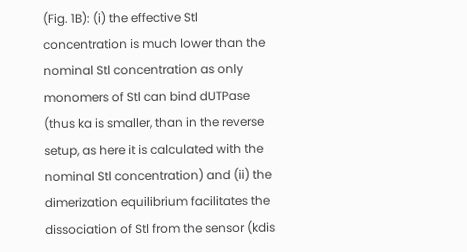(Fig. 1B): (i) the effective Stl concentration is much lower than the nominal Stl concentration as only monomers of Stl can bind dUTPase (thus ka is smaller, than in the reverse setup, as here it is calculated with the nominal Stl concentration) and (ii) the dimerization equilibrium facilitates the dissociation of Stl from the sensor (kdis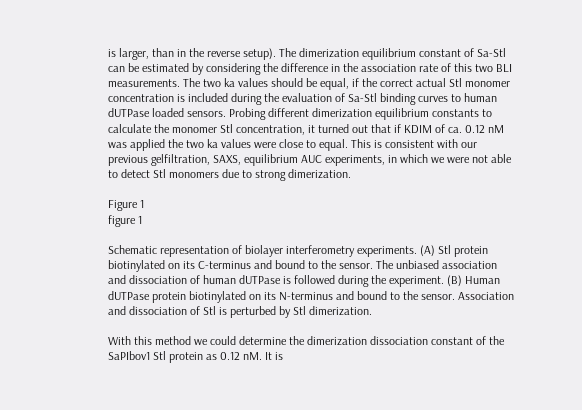is larger, than in the reverse setup). The dimerization equilibrium constant of Sa-Stl can be estimated by considering the difference in the association rate of this two BLI measurements. The two ka values should be equal, if the correct actual Stl monomer concentration is included during the evaluation of Sa-Stl binding curves to human dUTPase loaded sensors. Probing different dimerization equilibrium constants to calculate the monomer Stl concentration, it turned out that if KDIM of ca. 0.12 nM was applied the two ka values were close to equal. This is consistent with our previous gelfiltration, SAXS, equilibrium AUC experiments, in which we were not able to detect Stl monomers due to strong dimerization.

Figure 1
figure 1

Schematic representation of biolayer interferometry experiments. (A) Stl protein biotinylated on its C-terminus and bound to the sensor. The unbiased association and dissociation of human dUTPase is followed during the experiment. (B) Human dUTPase protein biotinylated on its N-terminus and bound to the sensor. Association and dissociation of Stl is perturbed by Stl dimerization.

With this method we could determine the dimerization dissociation constant of the SaPIbov1 Stl protein as 0.12 nM. It is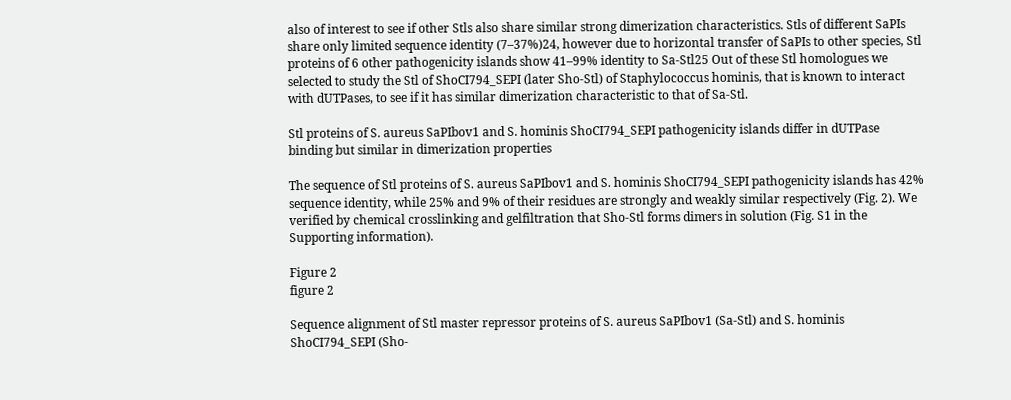also of interest to see if other Stls also share similar strong dimerization characteristics. Stls of different SaPIs share only limited sequence identity (7–37%)24, however due to horizontal transfer of SaPIs to other species, Stl proteins of 6 other pathogenicity islands show 41–99% identity to Sa-Stl25 Out of these Stl homologues we selected to study the Stl of ShoCI794_SEPI (later Sho-Stl) of Staphylococcus hominis, that is known to interact with dUTPases, to see if it has similar dimerization characteristic to that of Sa-Stl.

Stl proteins of S. aureus SaPIbov1 and S. hominis ShoCI794_SEPI pathogenicity islands differ in dUTPase binding but similar in dimerization properties

The sequence of Stl proteins of S. aureus SaPIbov1 and S. hominis ShoCI794_SEPI pathogenicity islands has 42% sequence identity, while 25% and 9% of their residues are strongly and weakly similar respectively (Fig. 2). We verified by chemical crosslinking and gelfiltration that Sho-Stl forms dimers in solution (Fig. S1 in the Supporting information).

Figure 2
figure 2

Sequence alignment of Stl master repressor proteins of S. aureus SaPIbov1 (Sa-Stl) and S. hominis ShoCI794_SEPI (Sho-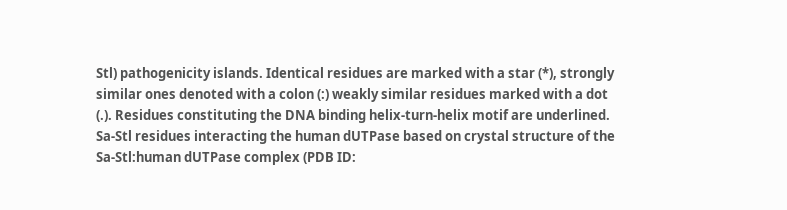Stl) pathogenicity islands. Identical residues are marked with a star (*), strongly similar ones denoted with a colon (:) weakly similar residues marked with a dot (.). Residues constituting the DNA binding helix-turn-helix motif are underlined. Sa-Stl residues interacting the human dUTPase based on crystal structure of the Sa-Stl:human dUTPase complex (PDB ID: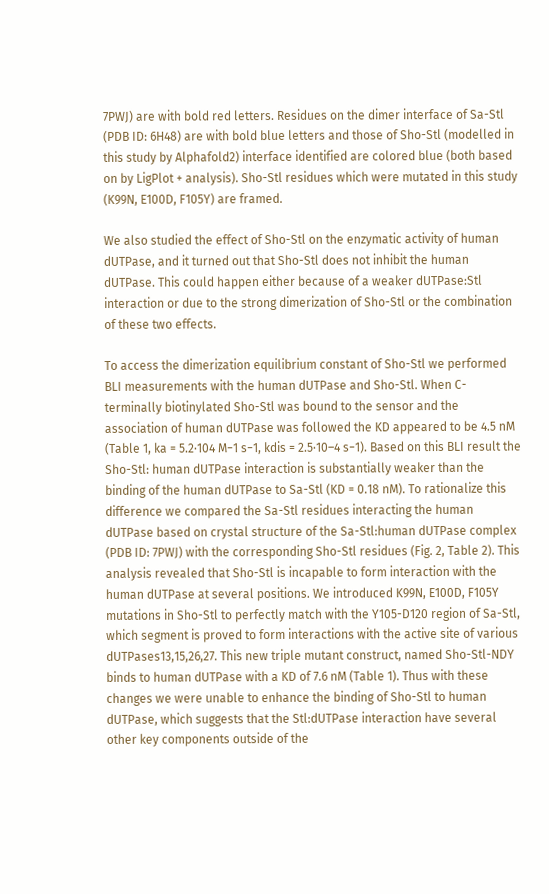7PWJ) are with bold red letters. Residues on the dimer interface of Sa-Stl (PDB ID: 6H48) are with bold blue letters and those of Sho-Stl (modelled in this study by Alphafold2) interface identified are colored blue (both based on by LigPlot + analysis). Sho-Stl residues which were mutated in this study (K99N, E100D, F105Y) are framed.

We also studied the effect of Sho-Stl on the enzymatic activity of human dUTPase, and it turned out that Sho-Stl does not inhibit the human dUTPase. This could happen either because of a weaker dUTPase:Stl interaction or due to the strong dimerization of Sho-Stl or the combination of these two effects.

To access the dimerization equilibrium constant of Sho-Stl we performed BLI measurements with the human dUTPase and Sho-Stl. When C-terminally biotinylated Sho-Stl was bound to the sensor and the association of human dUTPase was followed the KD appeared to be 4.5 nM (Table 1, ka = 5.2·104 M−1 s−1, kdis = 2.5·10–4 s−1). Based on this BLI result the Sho-Stl: human dUTPase interaction is substantially weaker than the binding of the human dUTPase to Sa-Stl (KD = 0.18 nM). To rationalize this difference we compared the Sa-Stl residues interacting the human dUTPase based on crystal structure of the Sa-Stl:human dUTPase complex (PDB ID: 7PWJ) with the corresponding Sho-Stl residues (Fig. 2, Table 2). This analysis revealed that Sho-Stl is incapable to form interaction with the human dUTPase at several positions. We introduced K99N, E100D, F105Y mutations in Sho-Stl to perfectly match with the Y105-D120 region of Sa-Stl, which segment is proved to form interactions with the active site of various dUTPases13,15,26,27. This new triple mutant construct, named Sho-Stl-NDY binds to human dUTPase with a KD of 7.6 nM (Table 1). Thus with these changes we were unable to enhance the binding of Sho-Stl to human dUTPase, which suggests that the Stl:dUTPase interaction have several other key components outside of the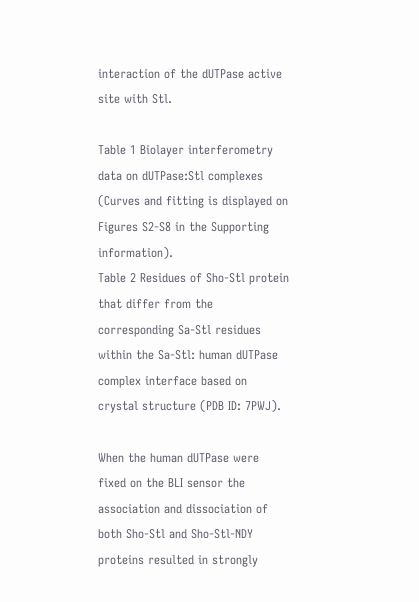interaction of the dUTPase active site with Stl.

Table 1 Biolayer interferometry data on dUTPase:Stl complexes (Curves and fitting is displayed on Figures S2-S8 in the Supporting information).
Table 2 Residues of Sho-Stl protein that differ from the corresponding Sa-Stl residues within the Sa-Stl: human dUTPase complex interface based on crystal structure (PDB ID: 7PWJ).

When the human dUTPase were fixed on the BLI sensor the association and dissociation of both Sho-Stl and Sho-Stl-NDY proteins resulted in strongly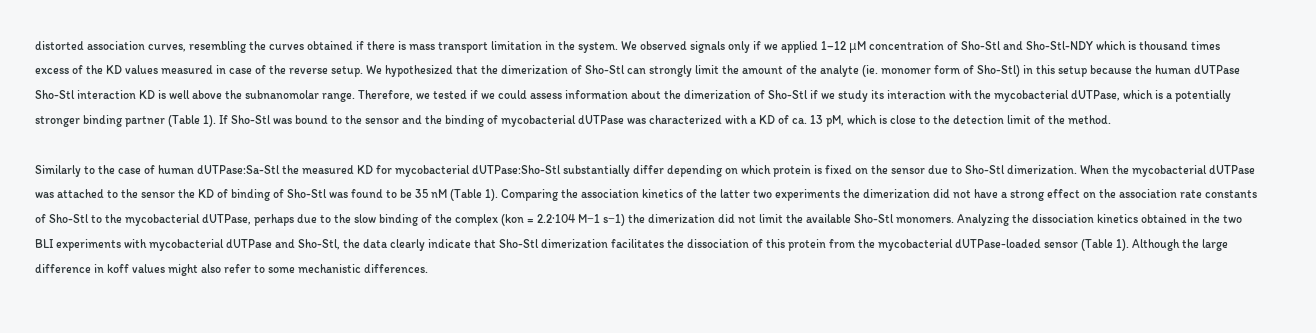distorted association curves, resembling the curves obtained if there is mass transport limitation in the system. We observed signals only if we applied 1–12 μM concentration of Sho-Stl and Sho-Stl-NDY which is thousand times excess of the KD values measured in case of the reverse setup. We hypothesized that the dimerization of Sho-Stl can strongly limit the amount of the analyte (ie. monomer form of Sho-Stl) in this setup because the human dUTPase Sho-Stl interaction KD is well above the subnanomolar range. Therefore, we tested if we could assess information about the dimerization of Sho-Stl if we study its interaction with the mycobacterial dUTPase, which is a potentially stronger binding partner (Table 1). If Sho-Stl was bound to the sensor and the binding of mycobacterial dUTPase was characterized with a KD of ca. 13 pM, which is close to the detection limit of the method.

Similarly to the case of human dUTPase:Sa-Stl the measured KD for mycobacterial dUTPase:Sho-Stl substantially differ depending on which protein is fixed on the sensor due to Sho-Stl dimerization. When the mycobacterial dUTPase was attached to the sensor the KD of binding of Sho-Stl was found to be 35 nM (Table 1). Comparing the association kinetics of the latter two experiments the dimerization did not have a strong effect on the association rate constants of Sho-Stl to the mycobacterial dUTPase, perhaps due to the slow binding of the complex (kon = 2.2·104 M−1 s−1) the dimerization did not limit the available Sho-Stl monomers. Analyzing the dissociation kinetics obtained in the two BLI experiments with mycobacterial dUTPase and Sho-Stl, the data clearly indicate that Sho-Stl dimerization facilitates the dissociation of this protein from the mycobacterial dUTPase-loaded sensor (Table 1). Although the large difference in koff values might also refer to some mechanistic differences.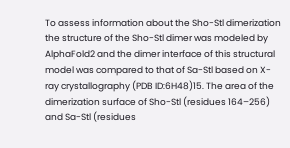To assess information about the Sho-Stl dimerization the structure of the Sho-Stl dimer was modeled by AlphaFold2 and the dimer interface of this structural model was compared to that of Sa-Stl based on X-ray crystallography (PDB ID:6H48)15. The area of the dimerization surface of Sho-Stl (residues 164–256) and Sa-Stl (residues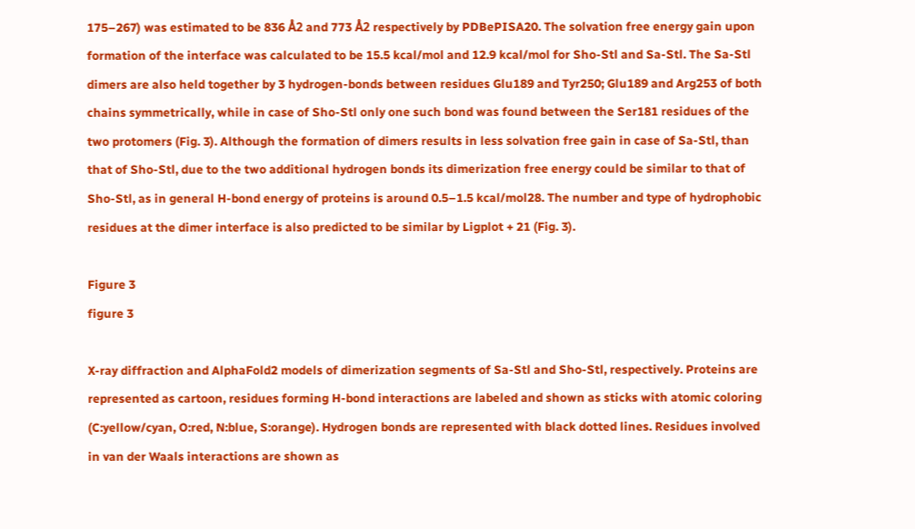175–267) was estimated to be 836 Å2 and 773 Å2 respectively by PDBePISA20. The solvation free energy gain upon formation of the interface was calculated to be 15.5 kcal/mol and 12.9 kcal/mol for Sho-Stl and Sa-Stl. The Sa-Stl dimers are also held together by 3 hydrogen-bonds between residues Glu189 and Tyr250; Glu189 and Arg253 of both chains symmetrically, while in case of Sho-Stl only one such bond was found between the Ser181 residues of the two protomers (Fig. 3). Although the formation of dimers results in less solvation free gain in case of Sa-Stl, than that of Sho-Stl, due to the two additional hydrogen bonds its dimerization free energy could be similar to that of Sho-Stl, as in general H-bond energy of proteins is around 0.5–1.5 kcal/mol28. The number and type of hydrophobic residues at the dimer interface is also predicted to be similar by Ligplot + 21 (Fig. 3).

Figure 3
figure 3

X-ray diffraction and AlphaFold2 models of dimerization segments of Sa-Stl and Sho-Stl, respectively. Proteins are represented as cartoon, residues forming H-bond interactions are labeled and shown as sticks with atomic coloring (C:yellow/cyan, O:red, N:blue, S:orange). Hydrogen bonds are represented with black dotted lines. Residues involved in van der Waals interactions are shown as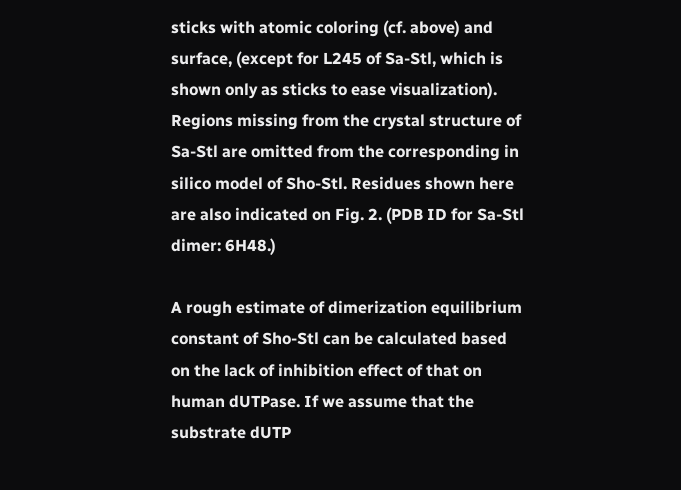sticks with atomic coloring (cf. above) and surface, (except for L245 of Sa-Stl, which is shown only as sticks to ease visualization). Regions missing from the crystal structure of Sa-Stl are omitted from the corresponding in silico model of Sho-Stl. Residues shown here are also indicated on Fig. 2. (PDB ID for Sa-Stl dimer: 6H48.)

A rough estimate of dimerization equilibrium constant of Sho-Stl can be calculated based on the lack of inhibition effect of that on human dUTPase. If we assume that the substrate dUTP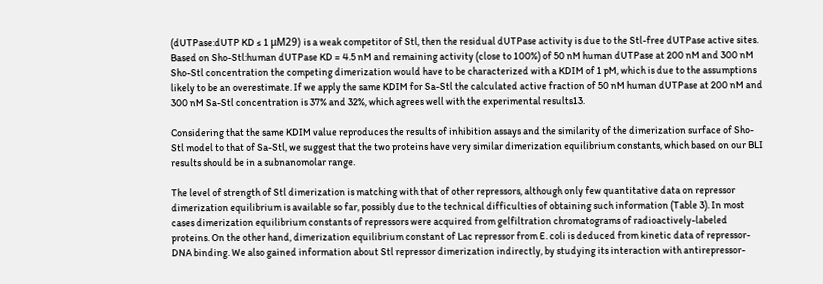(dUTPase:dUTP KD ≤ 1 μM29) is a weak competitor of Stl, then the residual dUTPase activity is due to the Stl-free dUTPase active sites. Based on Sho-Stl:human dUTPase KD = 4.5 nM and remaining activity (close to 100%) of 50 nM human dUTPase at 200 nM and 300 nM Sho-Stl concentration the competing dimerization would have to be characterized with a KDIM of 1 pM, which is due to the assumptions likely to be an overestimate. If we apply the same KDIM for Sa-Stl the calculated active fraction of 50 nM human dUTPase at 200 nM and 300 nM Sa-Stl concentration is 37% and 32%, which agrees well with the experimental results13.

Considering that the same KDIM value reproduces the results of inhibition assays and the similarity of the dimerization surface of Sho-Stl model to that of Sa-Stl, we suggest that the two proteins have very similar dimerization equilibrium constants, which based on our BLI results should be in a subnanomolar range.

The level of strength of Stl dimerization is matching with that of other repressors, although only few quantitative data on repressor dimerization equilibrium is available so far, possibly due to the technical difficulties of obtaining such information (Table 3). In most cases dimerization equilibrium constants of repressors were acquired from gelfiltration chromatograms of radioactively-labeled proteins. On the other hand, dimerization equilibrium constant of Lac repressor from E. coli is deduced from kinetic data of repressor-DNA binding. We also gained information about Stl repressor dimerization indirectly, by studying its interaction with antirepressor-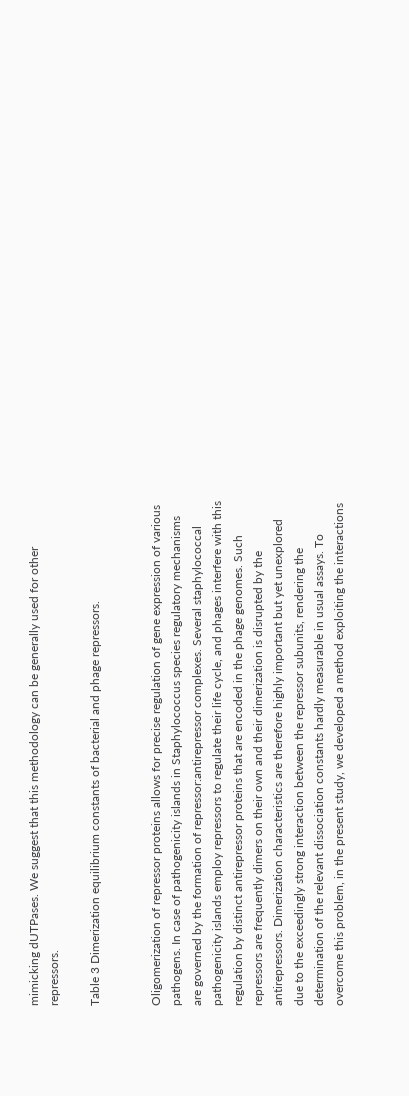mimicking dUTPases. We suggest that this methodology can be generally used for other repressors.

Table 3 Dimerization equilibrium constants of bacterial and phage repressors.


Oligomerization of repressor proteins allows for precise regulation of gene expression of various pathogens. In case of pathogenicity islands in Staphylococcus species regulatory mechanisms are governed by the formation of repressor:antirepressor complexes. Several staphylococcal pathogenicity islands employ repressors to regulate their life cycle, and phages interfere with this regulation by distinct antirepressor proteins that are encoded in the phage genomes. Such repressors are frequently dimers on their own and their dimerization is disrupted by the antirepressors. Dimerization characteristics are therefore highly important but yet unexplored due to the exceedingly strong interaction between the repressor subunits, rendering the determination of the relevant dissociation constants hardly measurable in usual assays. To overcome this problem, in the present study, we developed a method exploiting the interactions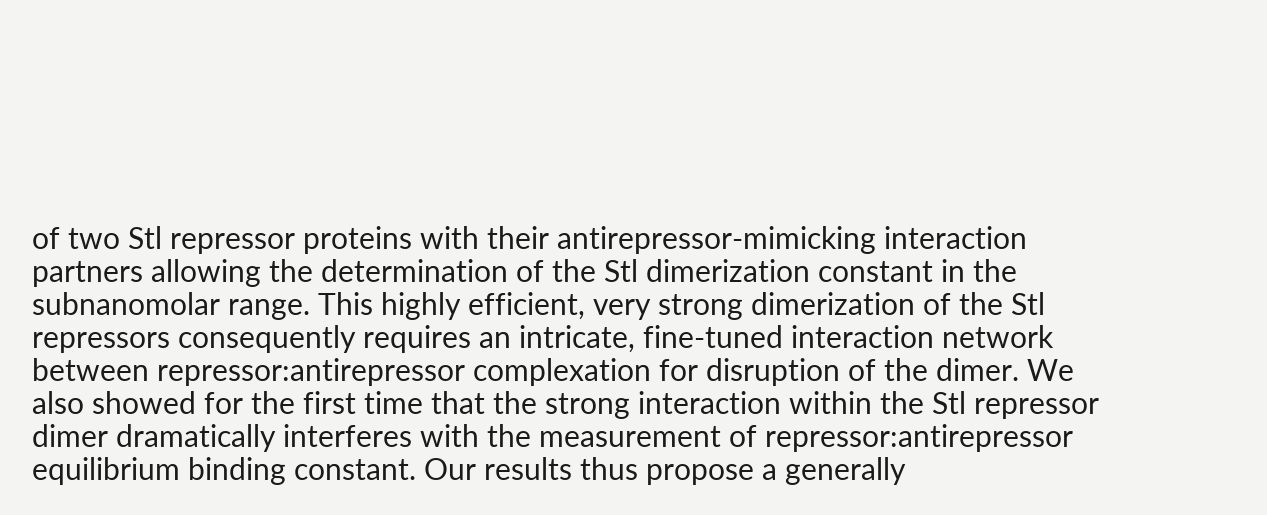of two Stl repressor proteins with their antirepressor-mimicking interaction partners allowing the determination of the Stl dimerization constant in the subnanomolar range. This highly efficient, very strong dimerization of the Stl repressors consequently requires an intricate, fine-tuned interaction network between repressor:antirepressor complexation for disruption of the dimer. We also showed for the first time that the strong interaction within the Stl repressor dimer dramatically interferes with the measurement of repressor:antirepressor equilibrium binding constant. Our results thus propose a generally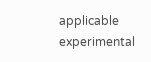applicable experimental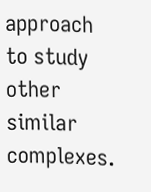approach to study other similar complexes.